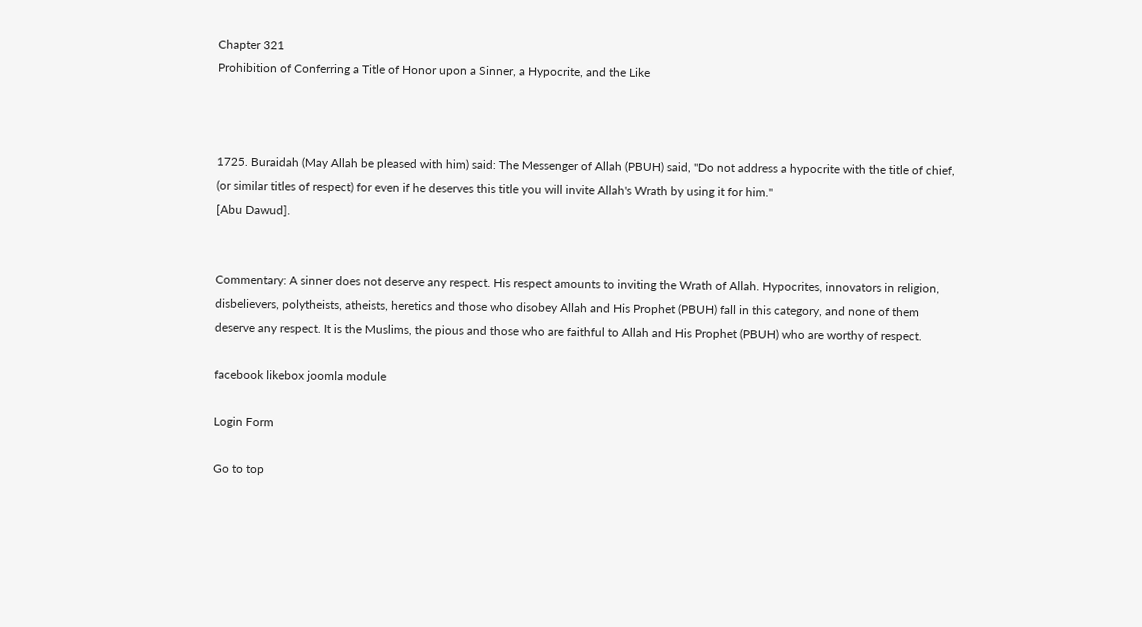Chapter 321
Prohibition of Conferring a Title of Honor upon a Sinner, a Hypocrite, and the Like



1725. Buraidah (May Allah be pleased with him) said: The Messenger of Allah (PBUH) said, "Do not address a hypocrite with the title of chief, (or similar titles of respect) for even if he deserves this title you will invite Allah's Wrath by using it for him.''
[Abu Dawud].


Commentary: A sinner does not deserve any respect. His respect amounts to inviting the Wrath of Allah. Hypocrites, innovators in religion, disbelievers, polytheists, atheists, heretics and those who disobey Allah and His Prophet (PBUH) fall in this category, and none of them deserve any respect. It is the Muslims, the pious and those who are faithful to Allah and His Prophet (PBUH) who are worthy of respect.

facebook likebox joomla module

Login Form

Go to top